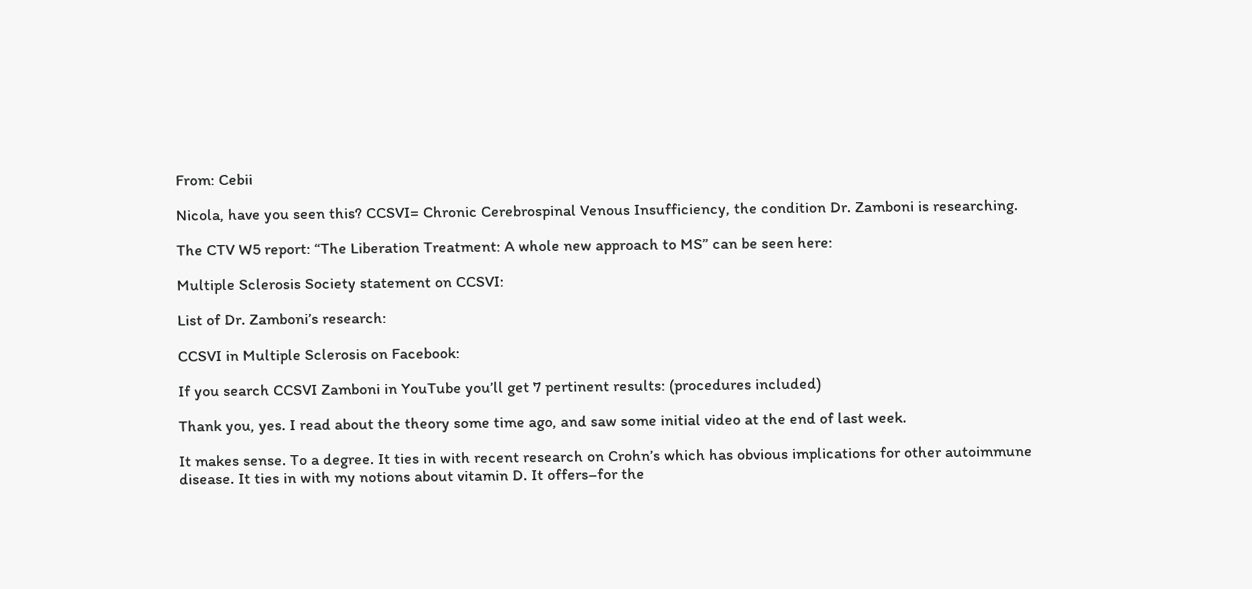From: Cebii

Nicola, have you seen this? CCSVI= Chronic Cerebrospinal Venous Insufficiency, the condition Dr. Zamboni is researching.

The CTV W5 report: “The Liberation Treatment: A whole new approach to MS” can be seen here:

Multiple Sclerosis Society statement on CCSVI:

List of Dr. Zamboni’s research:

CCSVI in Multiple Sclerosis on Facebook:

If you search CCSVI Zamboni in YouTube you’ll get 7 pertinent results: (procedures included)

Thank you, yes. I read about the theory some time ago, and saw some initial video at the end of last week.

It makes sense. To a degree. It ties in with recent research on Crohn’s which has obvious implications for other autoimmune disease. It ties in with my notions about vitamin D. It offers–for the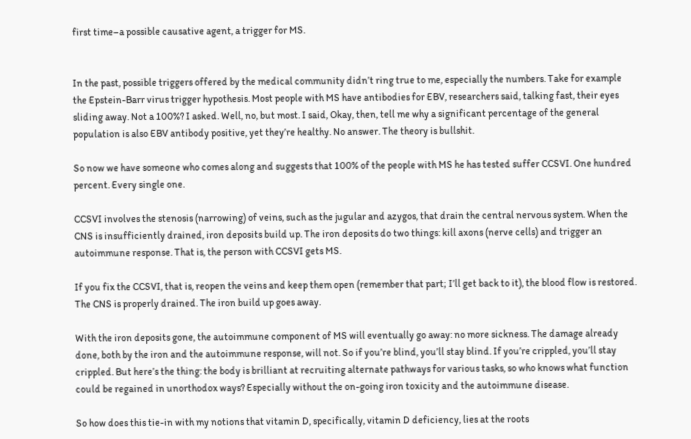first time–a possible causative agent, a trigger for MS.


In the past, possible triggers offered by the medical community didn’t ring true to me, especially the numbers. Take for example the Epstein-Barr virus trigger hypothesis. Most people with MS have antibodies for EBV, researchers said, talking fast, their eyes sliding away. Not a 100%? I asked. Well, no, but most. I said, Okay, then, tell me why a significant percentage of the general population is also EBV antibody positive, yet they’re healthy. No answer. The theory is bullshit.

So now we have someone who comes along and suggests that 100% of the people with MS he has tested suffer CCSVI. One hundred percent. Every single one.

CCSVI involves the stenosis (narrowing) of veins, such as the jugular and azygos, that drain the central nervous system. When the CNS is insufficiently drained, iron deposits build up. The iron deposits do two things: kill axons (nerve cells) and trigger an autoimmune response. That is, the person with CCSVI gets MS.

If you fix the CCSVI, that is, reopen the veins and keep them open (remember that part; I’ll get back to it), the blood flow is restored. The CNS is properly drained. The iron build up goes away.

With the iron deposits gone, the autoimmune component of MS will eventually go away: no more sickness. The damage already done, both by the iron and the autoimmune response, will not. So if you’re blind, you’ll stay blind. If you’re crippled, you’ll stay crippled. But here’s the thing: the body is brilliant at recruiting alternate pathways for various tasks, so who knows what function could be regained in unorthodox ways? Especially without the on-going iron toxicity and the autoimmune disease.

So how does this tie-in with my notions that vitamin D, specifically, vitamin D deficiency, lies at the roots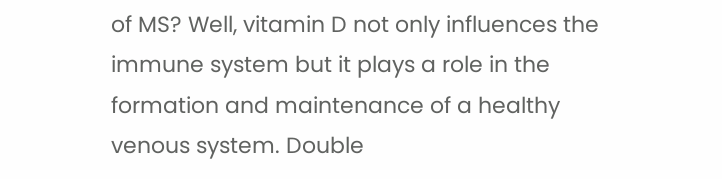of MS? Well, vitamin D not only influences the immune system but it plays a role in the formation and maintenance of a healthy venous system. Double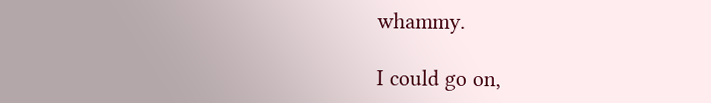whammy.

I could go on,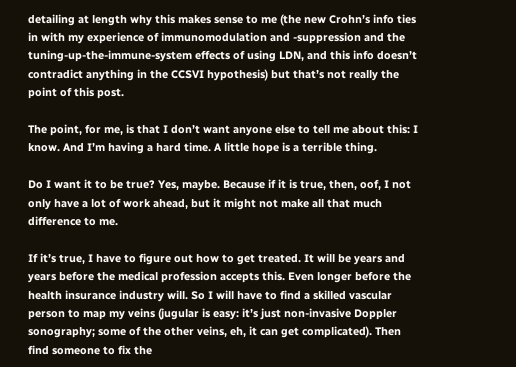detailing at length why this makes sense to me (the new Crohn’s info ties in with my experience of immunomodulation and -suppression and the tuning-up-the-immune-system effects of using LDN, and this info doesn’t contradict anything in the CCSVI hypothesis) but that’s not really the point of this post.

The point, for me, is that I don’t want anyone else to tell me about this: I know. And I’m having a hard time. A little hope is a terrible thing.

Do I want it to be true? Yes, maybe. Because if it is true, then, oof, I not only have a lot of work ahead, but it might not make all that much difference to me.

If it’s true, I have to figure out how to get treated. It will be years and years before the medical profession accepts this. Even longer before the health insurance industry will. So I will have to find a skilled vascular person to map my veins (jugular is easy: it’s just non-invasive Doppler sonography; some of the other veins, eh, it can get complicated). Then find someone to fix the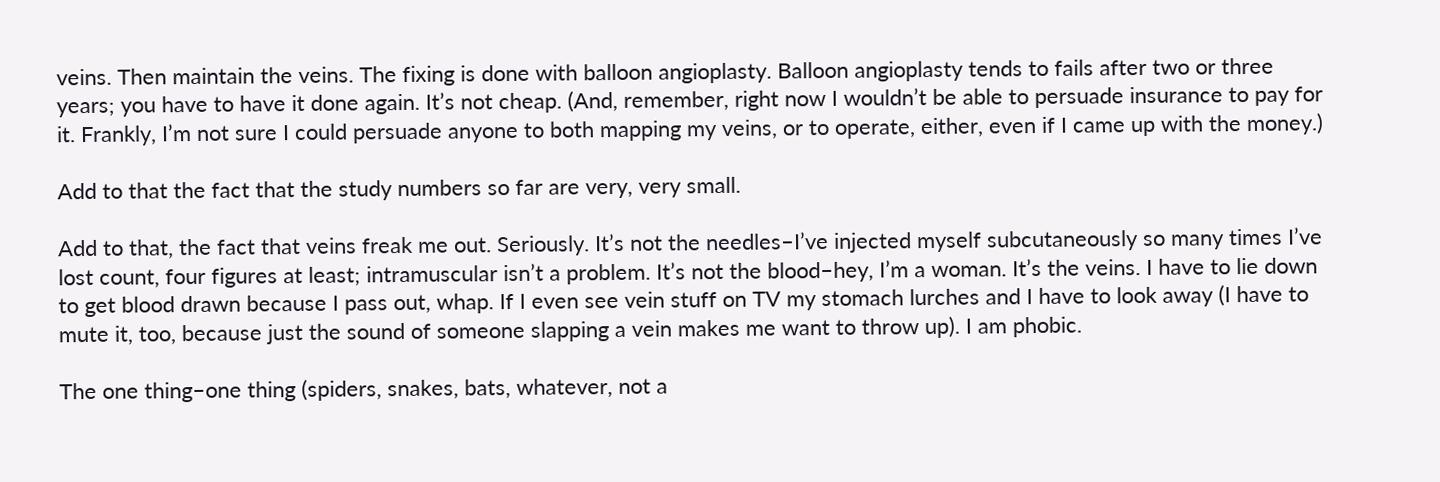veins. Then maintain the veins. The fixing is done with balloon angioplasty. Balloon angioplasty tends to fails after two or three years; you have to have it done again. It’s not cheap. (And, remember, right now I wouldn’t be able to persuade insurance to pay for it. Frankly, I’m not sure I could persuade anyone to both mapping my veins, or to operate, either, even if I came up with the money.)

Add to that the fact that the study numbers so far are very, very small.

Add to that, the fact that veins freak me out. Seriously. It’s not the needles–I’ve injected myself subcutaneously so many times I’ve lost count, four figures at least; intramuscular isn’t a problem. It’s not the blood–hey, I’m a woman. It’s the veins. I have to lie down to get blood drawn because I pass out, whap. If I even see vein stuff on TV my stomach lurches and I have to look away (I have to mute it, too, because just the sound of someone slapping a vein makes me want to throw up). I am phobic.

The one thing–one thing (spiders, snakes, bats, whatever, not a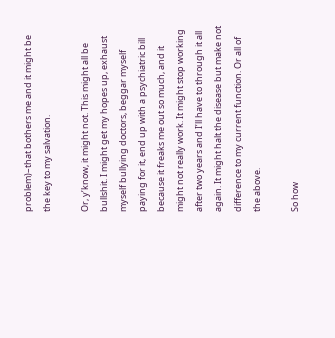problem)–that bothers me and it might be the key to my salvation.

Or, y’know, it might not. This might all be bullshit. I might get my hopes up, exhaust myself bullying doctors, beggar myself paying for it, end up with a psychiatric bill because it freaks me out so much, and it might not really work. It might stop working after two years and I’ll have to through it all again. It might halt the disease but make not difference to my current function. Or all of the above.

So how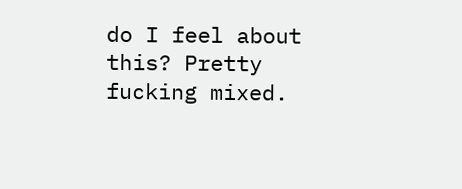do I feel about this? Pretty fucking mixed.